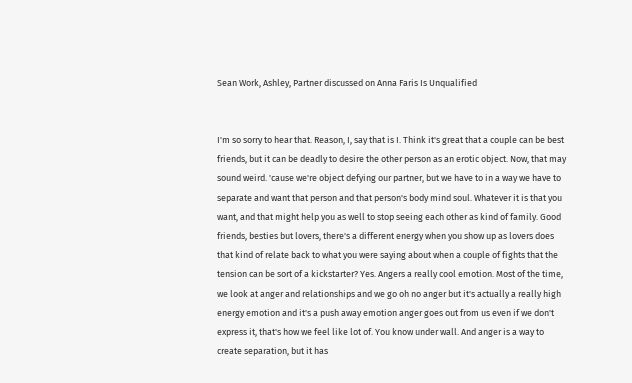Sean Work, Ashley, Partner discussed on Anna Faris Is Unqualified


I'm so sorry to hear that. Reason, I, say that is I. Think it's great that a couple can be best friends, but it can be deadly to desire the other person as an erotic object. Now, that may sound weird. 'cause we're object defying our partner, but we have to in a way we have to separate and want that person and that person's body mind soul. Whatever it is that you want, and that might help you as well to stop seeing each other as kind of family. Good friends, besties but lovers, there's a different energy when you show up as lovers does that kind of relate back to what you were saying about when a couple of fights that the tension can be sort of a kickstarter? Yes. Angers a really cool emotion. Most of the time, we look at anger and relationships and we go oh no anger but it's actually a really high energy emotion and it's a push away emotion anger goes out from us even if we don't express it, that's how we feel like lot of. You know under wall. And anger is a way to create separation, but it has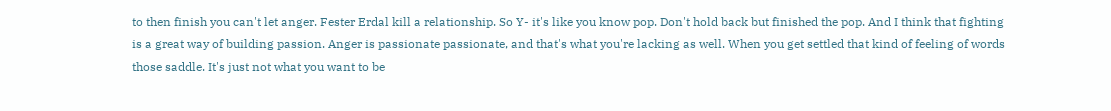to then finish you can't let anger. Fester Erdal kill a relationship. So Y- it's like you know pop. Don't hold back but finished the pop. And I think that fighting is a great way of building passion. Anger is passionate passionate, and that's what you're lacking as well. When you get settled that kind of feeling of words those saddle. It's just not what you want to be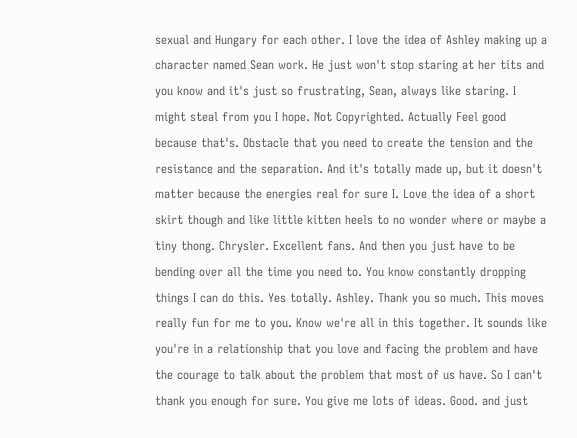sexual and Hungary for each other. I love the idea of Ashley making up a character named Sean work. He just won't stop staring at her tits and you know and it's just so frustrating, Sean, always like staring. I might steal from you I hope. Not Copyrighted. Actually Feel good because that's. Obstacle that you need to create the tension and the resistance and the separation. And it's totally made up, but it doesn't matter because the energies real for sure I. Love the idea of a short skirt though and like little kitten heels to no wonder where or maybe a tiny thong. Chrysler. Excellent fans. And then you just have to be bending over all the time you need to. You know constantly dropping things I can do this. Yes totally. Ashley. Thank you so much. This moves really fun for me to you. Know we're all in this together. It sounds like you're in a relationship that you love and facing the problem and have the courage to talk about the problem that most of us have. So I can't thank you enough for sure. You give me lots of ideas. Good. and just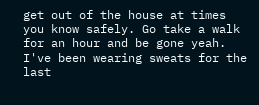get out of the house at times you know safely. Go take a walk for an hour and be gone yeah. I've been wearing sweats for the last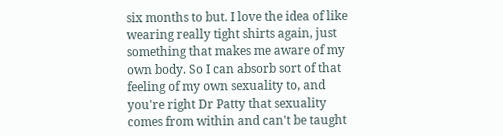six months to but. I love the idea of like wearing really tight shirts again, just something that makes me aware of my own body. So I can absorb sort of that feeling of my own sexuality to, and you're right Dr Patty that sexuality comes from within and can't be taught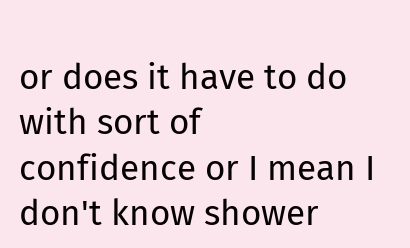or does it have to do with sort of confidence or I mean I don't know shower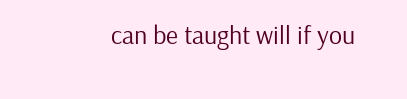can be taught will if you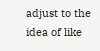adjust to the idea of like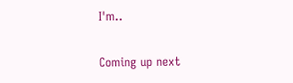I'm..

Coming up next